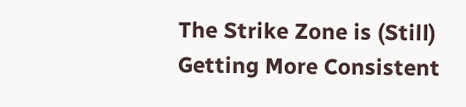The Strike Zone is (Still) Getting More Consistent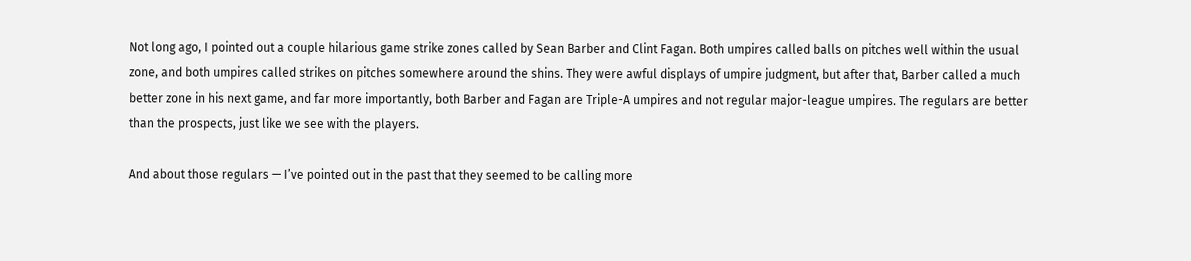Not long ago, I pointed out a couple hilarious game strike zones called by Sean Barber and Clint Fagan. Both umpires called balls on pitches well within the usual zone, and both umpires called strikes on pitches somewhere around the shins. They were awful displays of umpire judgment, but after that, Barber called a much better zone in his next game, and far more importantly, both Barber and Fagan are Triple-A umpires and not regular major-league umpires. The regulars are better than the prospects, just like we see with the players.

And about those regulars — I’ve pointed out in the past that they seemed to be calling more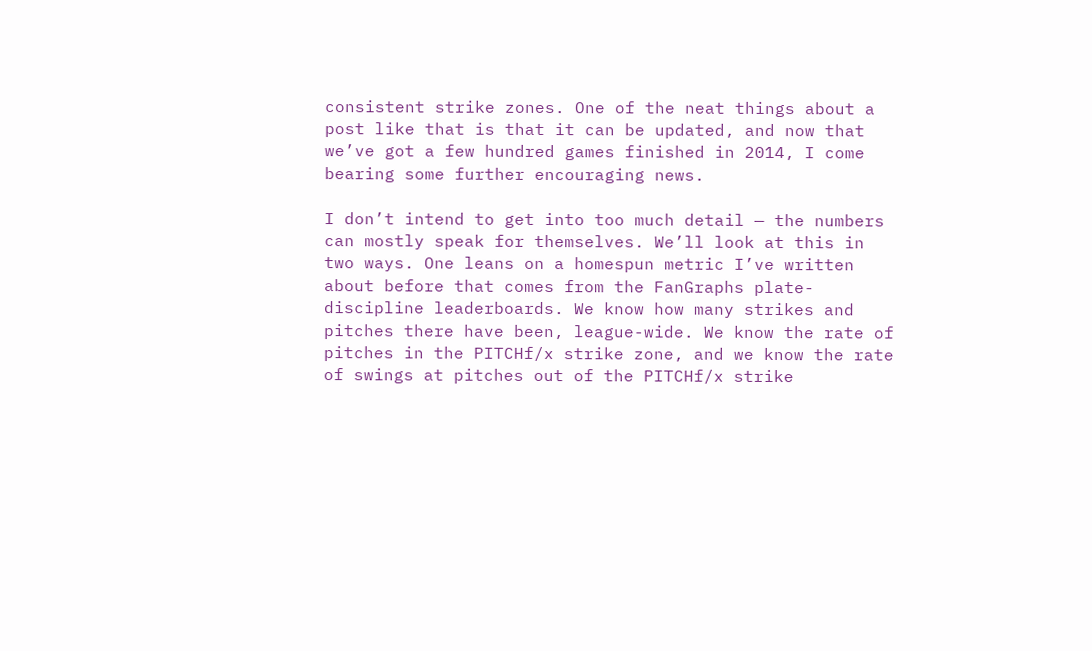consistent strike zones. One of the neat things about a post like that is that it can be updated, and now that we’ve got a few hundred games finished in 2014, I come bearing some further encouraging news.

I don’t intend to get into too much detail — the numbers can mostly speak for themselves. We’ll look at this in two ways. One leans on a homespun metric I’ve written about before that comes from the FanGraphs plate-discipline leaderboards. We know how many strikes and pitches there have been, league-wide. We know the rate of pitches in the PITCHf/x strike zone, and we know the rate of swings at pitches out of the PITCHf/x strike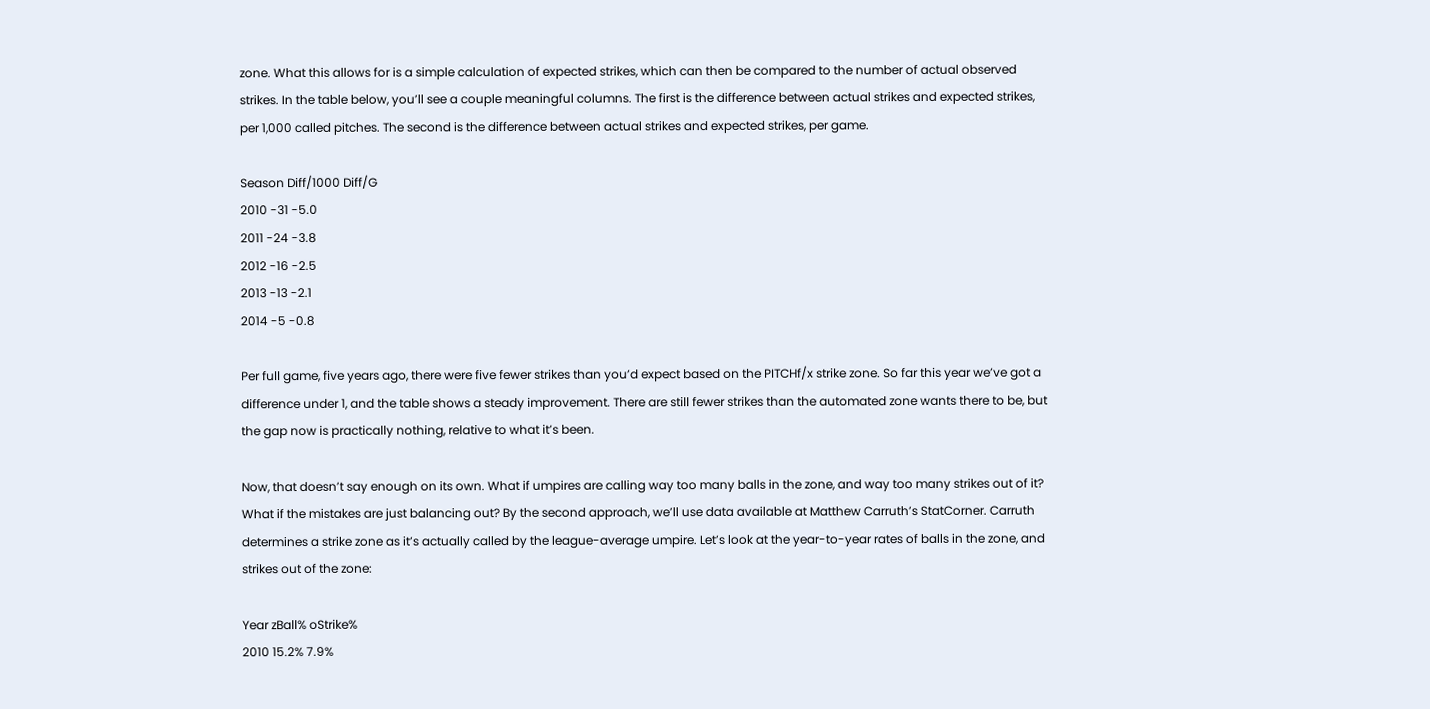zone. What this allows for is a simple calculation of expected strikes, which can then be compared to the number of actual observed strikes. In the table below, you’ll see a couple meaningful columns. The first is the difference between actual strikes and expected strikes, per 1,000 called pitches. The second is the difference between actual strikes and expected strikes, per game.

Season Diff/1000 Diff/G
2010 -31 -5.0
2011 -24 -3.8
2012 -16 -2.5
2013 -13 -2.1
2014 -5 -0.8

Per full game, five years ago, there were five fewer strikes than you’d expect based on the PITCHf/x strike zone. So far this year we’ve got a difference under 1, and the table shows a steady improvement. There are still fewer strikes than the automated zone wants there to be, but the gap now is practically nothing, relative to what it’s been.

Now, that doesn’t say enough on its own. What if umpires are calling way too many balls in the zone, and way too many strikes out of it? What if the mistakes are just balancing out? By the second approach, we’ll use data available at Matthew Carruth’s StatCorner. Carruth determines a strike zone as it’s actually called by the league-average umpire. Let’s look at the year-to-year rates of balls in the zone, and strikes out of the zone:

Year zBall% oStrike%
2010 15.2% 7.9%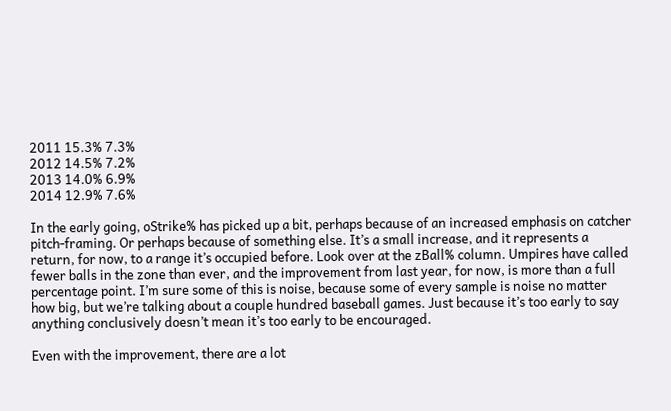2011 15.3% 7.3%
2012 14.5% 7.2%
2013 14.0% 6.9%
2014 12.9% 7.6%

In the early going, oStrike% has picked up a bit, perhaps because of an increased emphasis on catcher pitch-framing. Or perhaps because of something else. It’s a small increase, and it represents a return, for now, to a range it’s occupied before. Look over at the zBall% column. Umpires have called fewer balls in the zone than ever, and the improvement from last year, for now, is more than a full percentage point. I’m sure some of this is noise, because some of every sample is noise no matter how big, but we’re talking about a couple hundred baseball games. Just because it’s too early to say anything conclusively doesn’t mean it’s too early to be encouraged.

Even with the improvement, there are a lot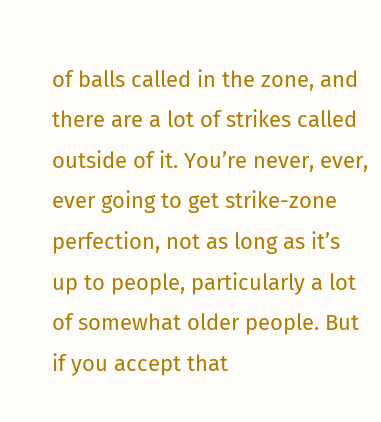of balls called in the zone, and there are a lot of strikes called outside of it. You’re never, ever, ever going to get strike-zone perfection, not as long as it’s up to people, particularly a lot of somewhat older people. But if you accept that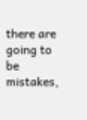there are going to be mistakes,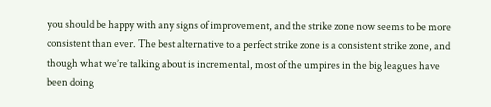you should be happy with any signs of improvement, and the strike zone now seems to be more consistent than ever. The best alternative to a perfect strike zone is a consistent strike zone, and though what we’re talking about is incremental, most of the umpires in the big leagues have been doing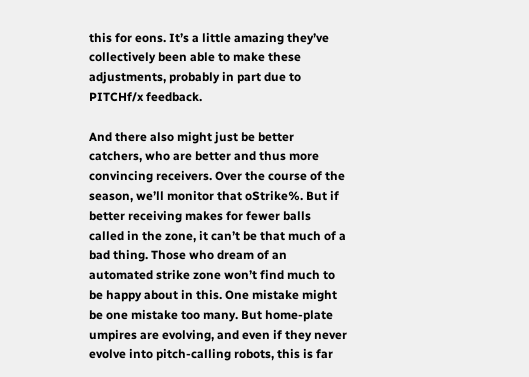this for eons. It’s a little amazing they’ve collectively been able to make these adjustments, probably in part due to PITCHf/x feedback.

And there also might just be better catchers, who are better and thus more convincing receivers. Over the course of the season, we’ll monitor that oStrike%. But if better receiving makes for fewer balls called in the zone, it can’t be that much of a bad thing. Those who dream of an automated strike zone won’t find much to be happy about in this. One mistake might be one mistake too many. But home-plate umpires are evolving, and even if they never evolve into pitch-calling robots, this is far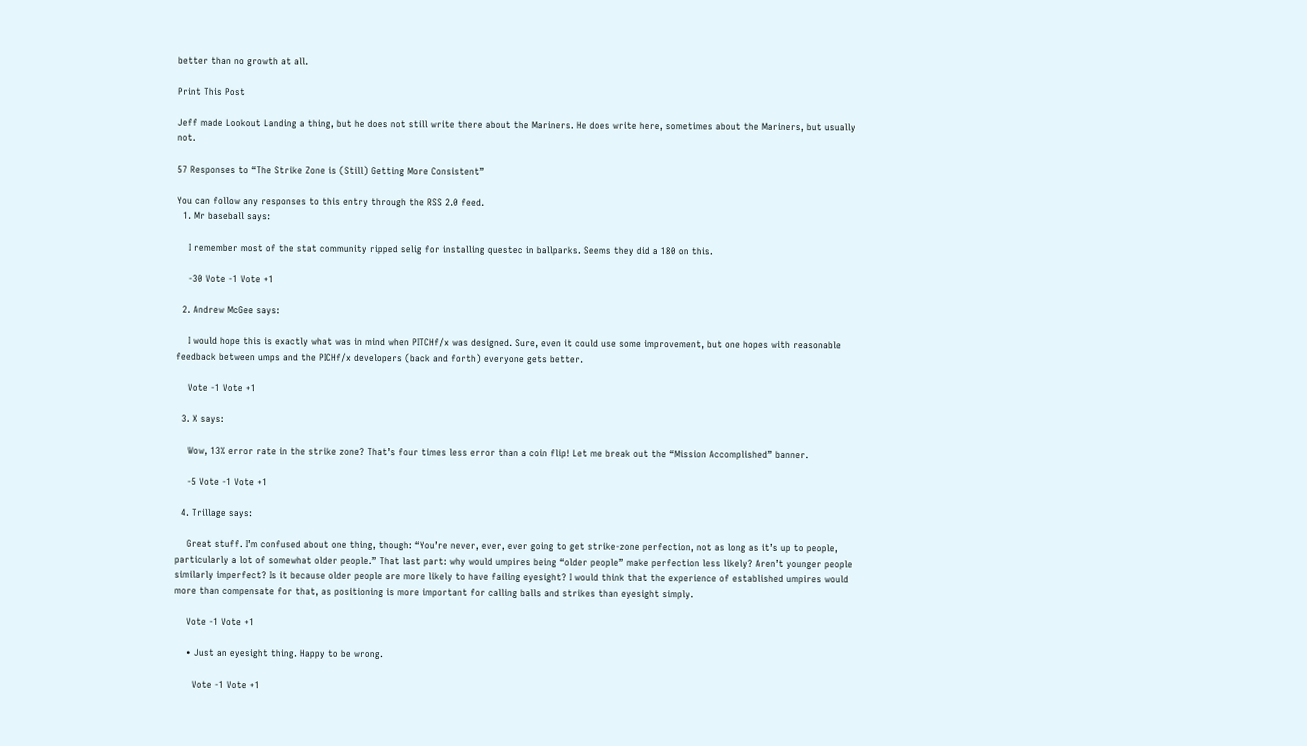better than no growth at all.

Print This Post

Jeff made Lookout Landing a thing, but he does not still write there about the Mariners. He does write here, sometimes about the Mariners, but usually not.

57 Responses to “The Strike Zone is (Still) Getting More Consistent”

You can follow any responses to this entry through the RSS 2.0 feed.
  1. Mr baseball says:

    I remember most of the stat community ripped selig for installing questec in ballparks. Seems they did a 180 on this.

    -30 Vote -1 Vote +1

  2. Andrew McGee says:

    I would hope this is exactly what was in mind when PITCHf/x was designed. Sure, even it could use some improvement, but one hopes with reasonable feedback between umps and the PICHf/x developers (back and forth) everyone gets better.

    Vote -1 Vote +1

  3. X says:

    Wow, 13% error rate in the strike zone? That’s four times less error than a coin flip! Let me break out the “Mission Accomplished” banner.

    -5 Vote -1 Vote +1

  4. Trillage says:

    Great stuff. I’m confused about one thing, though: “You’re never, ever, ever going to get strike-zone perfection, not as long as it’s up to people, particularly a lot of somewhat older people.” That last part: why would umpires being “older people” make perfection less likely? Aren’t younger people similarly imperfect? Is it because older people are more likely to have failing eyesight? I would think that the experience of established umpires would more than compensate for that, as positioning is more important for calling balls and strikes than eyesight simply.

    Vote -1 Vote +1

    • Just an eyesight thing. Happy to be wrong.

      Vote -1 Vote +1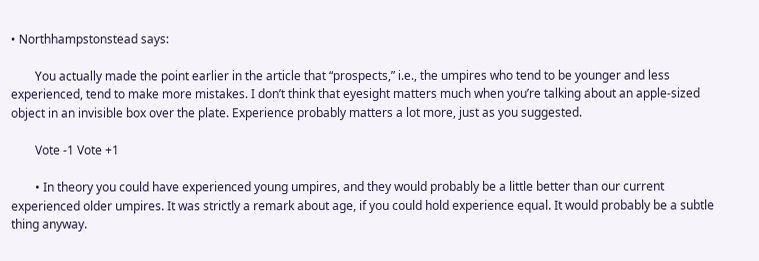• Northhampstonstead says:

        You actually made the point earlier in the article that “prospects,” i.e., the umpires who tend to be younger and less experienced, tend to make more mistakes. I don’t think that eyesight matters much when you’re talking about an apple-sized object in an invisible box over the plate. Experience probably matters a lot more, just as you suggested.

        Vote -1 Vote +1

        • In theory you could have experienced young umpires, and they would probably be a little better than our current experienced older umpires. It was strictly a remark about age, if you could hold experience equal. It would probably be a subtle thing anyway.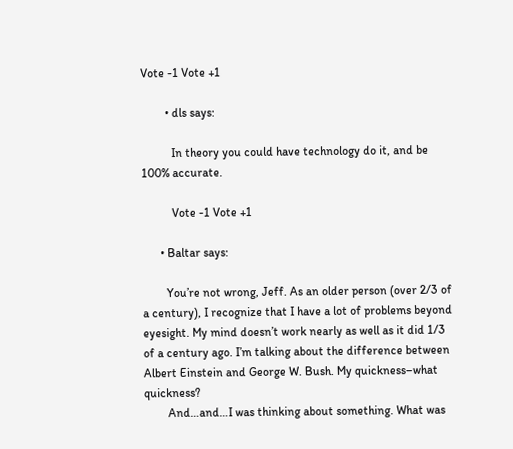Vote -1 Vote +1

        • dls says:

          In theory you could have technology do it, and be 100% accurate.

          Vote -1 Vote +1

      • Baltar says:

        You’re not wrong, Jeff. As an older person (over 2/3 of a century), I recognize that I have a lot of problems beyond eyesight. My mind doesn’t work nearly as well as it did 1/3 of a century ago. I’m talking about the difference between Albert Einstein and George W. Bush. My quickness–what quickness?
        And…and…I was thinking about something. What was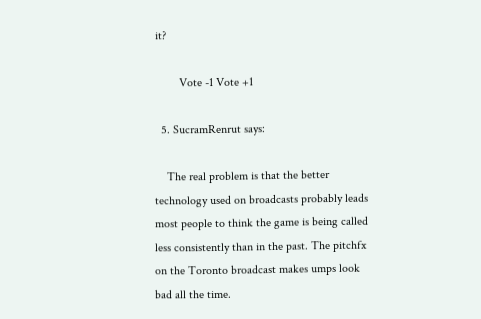it?

        Vote -1 Vote +1

  5. SucramRenrut says:

    The real problem is that the better technology used on broadcasts probably leads most people to think the game is being called less consistently than in the past. The pitchfx on the Toronto broadcast makes umps look bad all the time.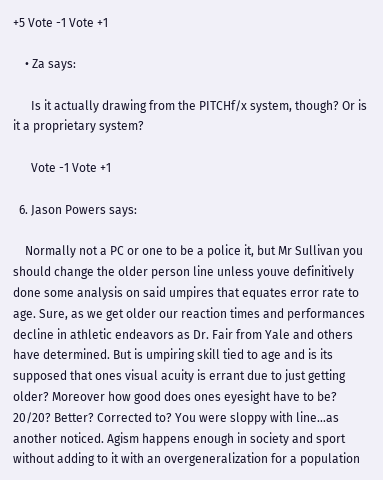+5 Vote -1 Vote +1

    • Za says:

      Is it actually drawing from the PITCHf/x system, though? Or is it a proprietary system?

      Vote -1 Vote +1

  6. Jason Powers says:

    Normally not a PC or one to be a police it, but Mr Sullivan you should change the older person line unless youve definitively done some analysis on said umpires that equates error rate to age. Sure, as we get older our reaction times and performances decline in athletic endeavors as Dr. Fair from Yale and others have determined. But is umpiring skill tied to age and is its supposed that ones visual acuity is errant due to just getting older? Moreover how good does ones eyesight have to be? 20/20? Better? Corrected to? You were sloppy with line…as another noticed. Agism happens enough in society and sport without adding to it with an overgeneralization for a population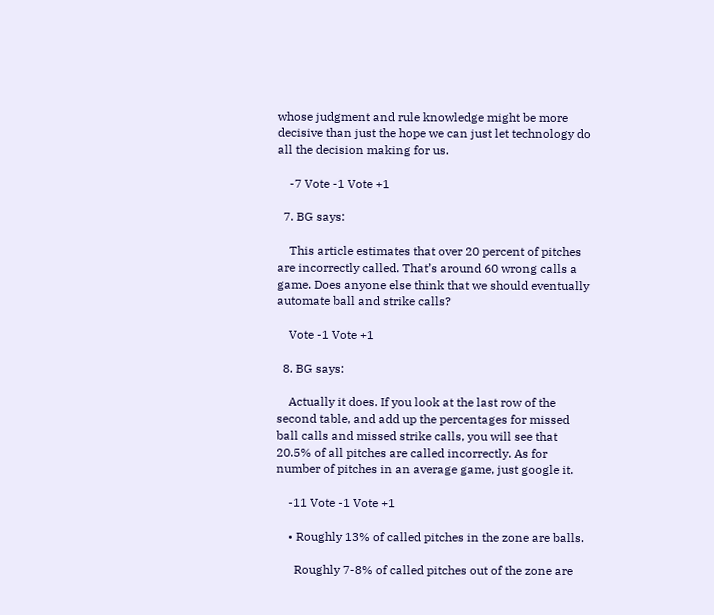whose judgment and rule knowledge might be more decisive than just the hope we can just let technology do all the decision making for us.

    -7 Vote -1 Vote +1

  7. BG says:

    This article estimates that over 20 percent of pitches are incorrectly called. That’s around 60 wrong calls a game. Does anyone else think that we should eventually automate ball and strike calls?

    Vote -1 Vote +1

  8. BG says:

    Actually it does. If you look at the last row of the second table, and add up the percentages for missed ball calls and missed strike calls, you will see that 20.5% of all pitches are called incorrectly. As for number of pitches in an average game, just google it.

    -11 Vote -1 Vote +1

    • Roughly 13% of called pitches in the zone are balls.

      Roughly 7-8% of called pitches out of the zone are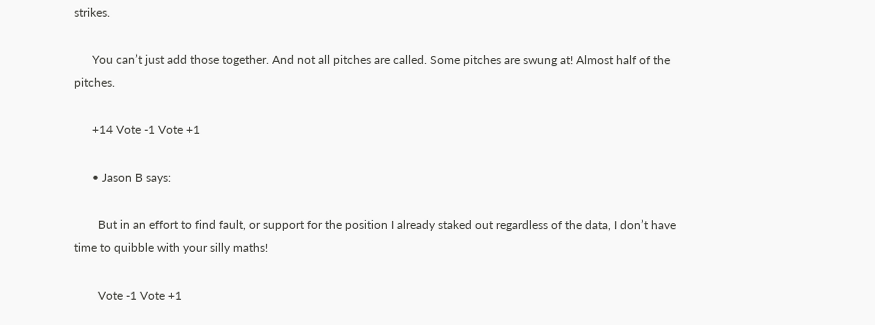strikes.

      You can’t just add those together. And not all pitches are called. Some pitches are swung at! Almost half of the pitches.

      +14 Vote -1 Vote +1

      • Jason B says:

        But in an effort to find fault, or support for the position I already staked out regardless of the data, I don’t have time to quibble with your silly maths!

        Vote -1 Vote +1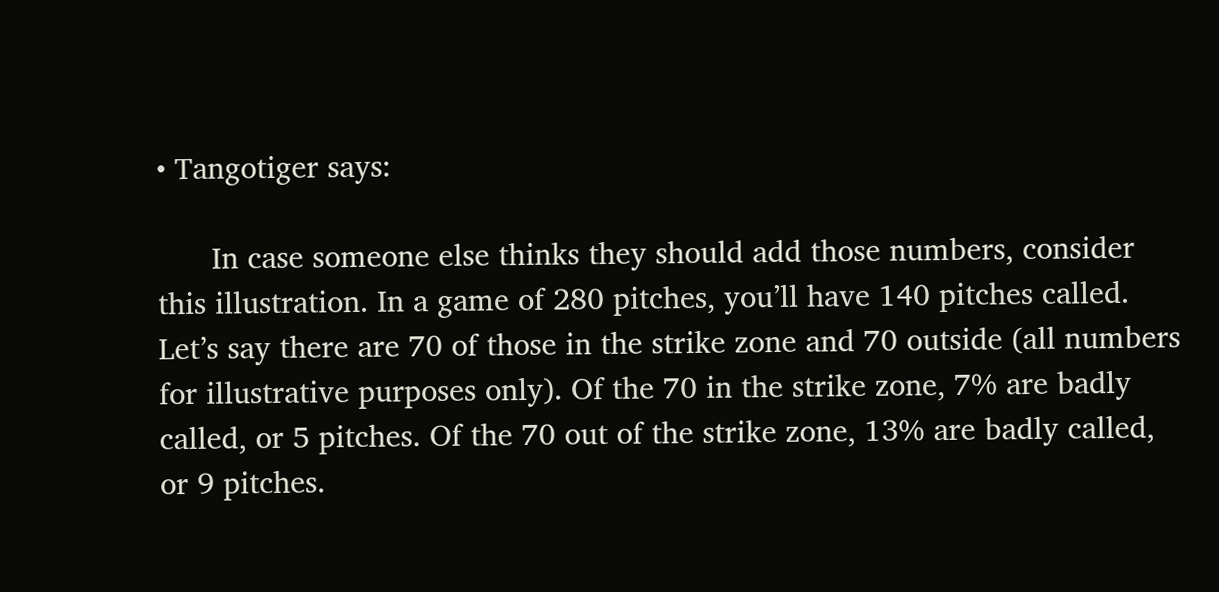• Tangotiger says:

      In case someone else thinks they should add those numbers, consider this illustration. In a game of 280 pitches, you’ll have 140 pitches called. Let’s say there are 70 of those in the strike zone and 70 outside (all numbers for illustrative purposes only). Of the 70 in the strike zone, 7% are badly called, or 5 pitches. Of the 70 out of the strike zone, 13% are badly called, or 9 pitches.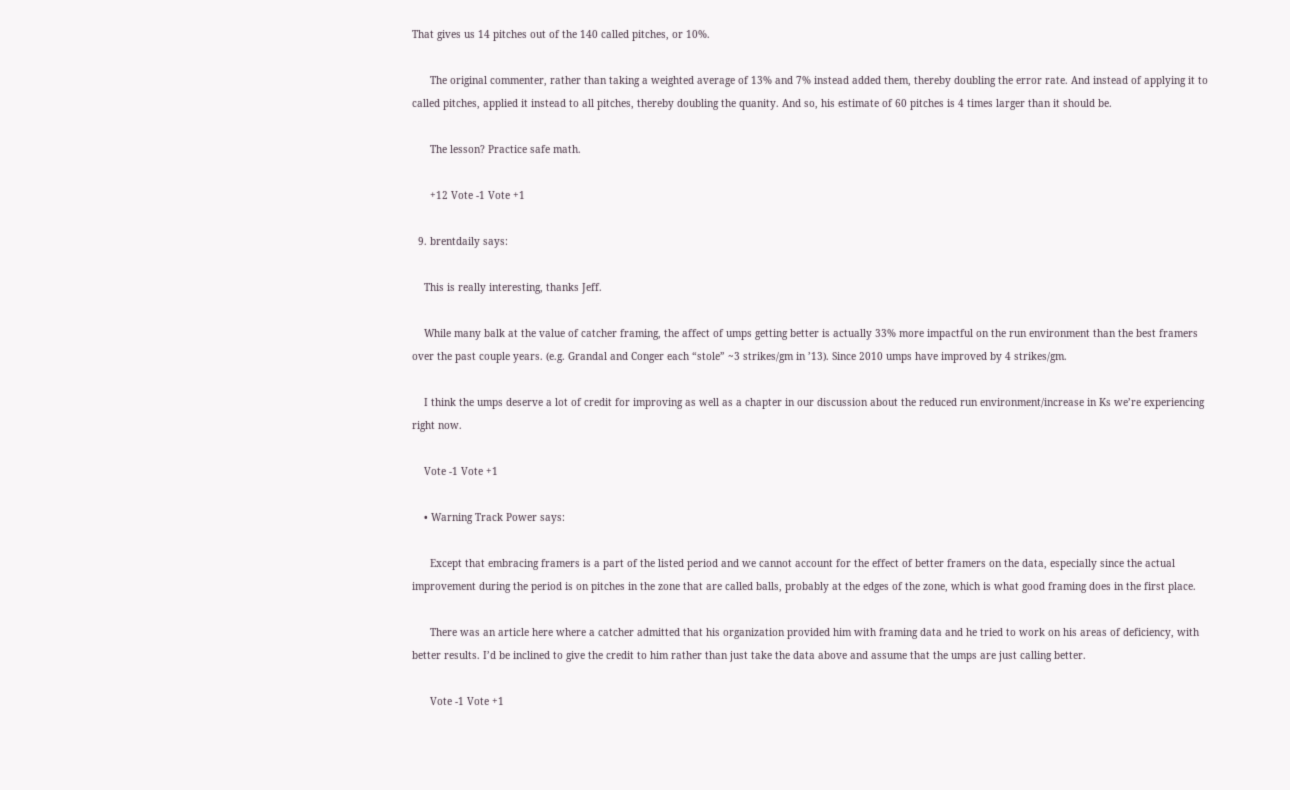That gives us 14 pitches out of the 140 called pitches, or 10%.

      The original commenter, rather than taking a weighted average of 13% and 7% instead added them, thereby doubling the error rate. And instead of applying it to called pitches, applied it instead to all pitches, thereby doubling the quanity. And so, his estimate of 60 pitches is 4 times larger than it should be.

      The lesson? Practice safe math.

      +12 Vote -1 Vote +1

  9. brentdaily says:

    This is really interesting, thanks Jeff.

    While many balk at the value of catcher framing, the affect of umps getting better is actually 33% more impactful on the run environment than the best framers over the past couple years. (e.g. Grandal and Conger each “stole” ~3 strikes/gm in ’13). Since 2010 umps have improved by 4 strikes/gm.

    I think the umps deserve a lot of credit for improving as well as a chapter in our discussion about the reduced run environment/increase in Ks we’re experiencing right now.

    Vote -1 Vote +1

    • Warning Track Power says:

      Except that embracing framers is a part of the listed period and we cannot account for the effect of better framers on the data, especially since the actual improvement during the period is on pitches in the zone that are called balls, probably at the edges of the zone, which is what good framing does in the first place.

      There was an article here where a catcher admitted that his organization provided him with framing data and he tried to work on his areas of deficiency, with better results. I’d be inclined to give the credit to him rather than just take the data above and assume that the umps are just calling better.

      Vote -1 Vote +1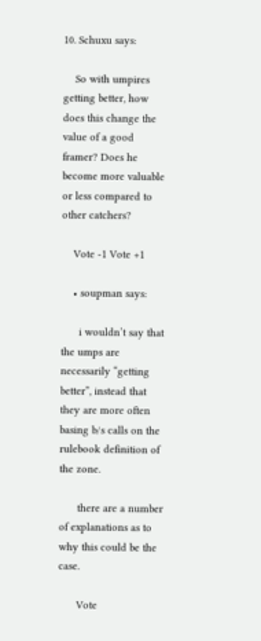10. Schuxu says:

    So with umpires getting better, how does this change the value of a good framer? Does he become more valuable or less compared to other catchers?

    Vote -1 Vote +1

    • soupman says:

      i wouldn’t say that the umps are necessarily “getting better”, instead that they are more often basing b/s calls on the rulebook definition of the zone.

      there are a number of explanations as to why this could be the case.

      Vote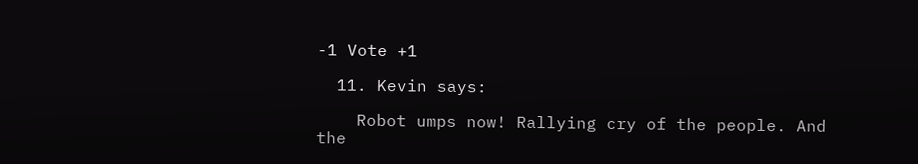-1 Vote +1

  11. Kevin says:

    Robot umps now! Rallying cry of the people. And the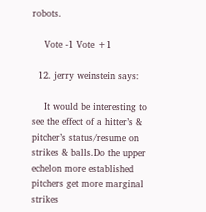robots.

    Vote -1 Vote +1

  12. jerry weinstein says:

    It would be interesting to see the effect of a hitter’s & pitcher’s status/resume on strikes & balls.Do the upper echelon more established pitchers get more marginal strikes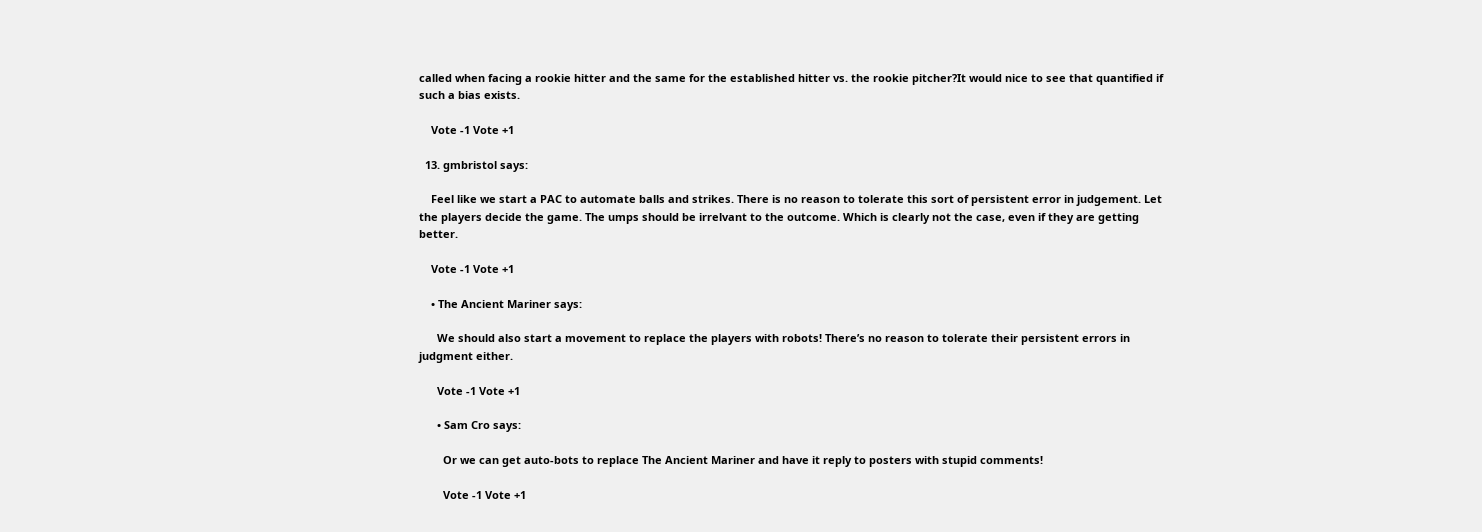called when facing a rookie hitter and the same for the established hitter vs. the rookie pitcher?It would nice to see that quantified if such a bias exists.

    Vote -1 Vote +1

  13. gmbristol says:

    Feel like we start a PAC to automate balls and strikes. There is no reason to tolerate this sort of persistent error in judgement. Let the players decide the game. The umps should be irrelvant to the outcome. Which is clearly not the case, even if they are getting better.

    Vote -1 Vote +1

    • The Ancient Mariner says:

      We should also start a movement to replace the players with robots! There’s no reason to tolerate their persistent errors in judgment either.

      Vote -1 Vote +1

      • Sam Cro says:

        Or we can get auto-bots to replace The Ancient Mariner and have it reply to posters with stupid comments!

        Vote -1 Vote +1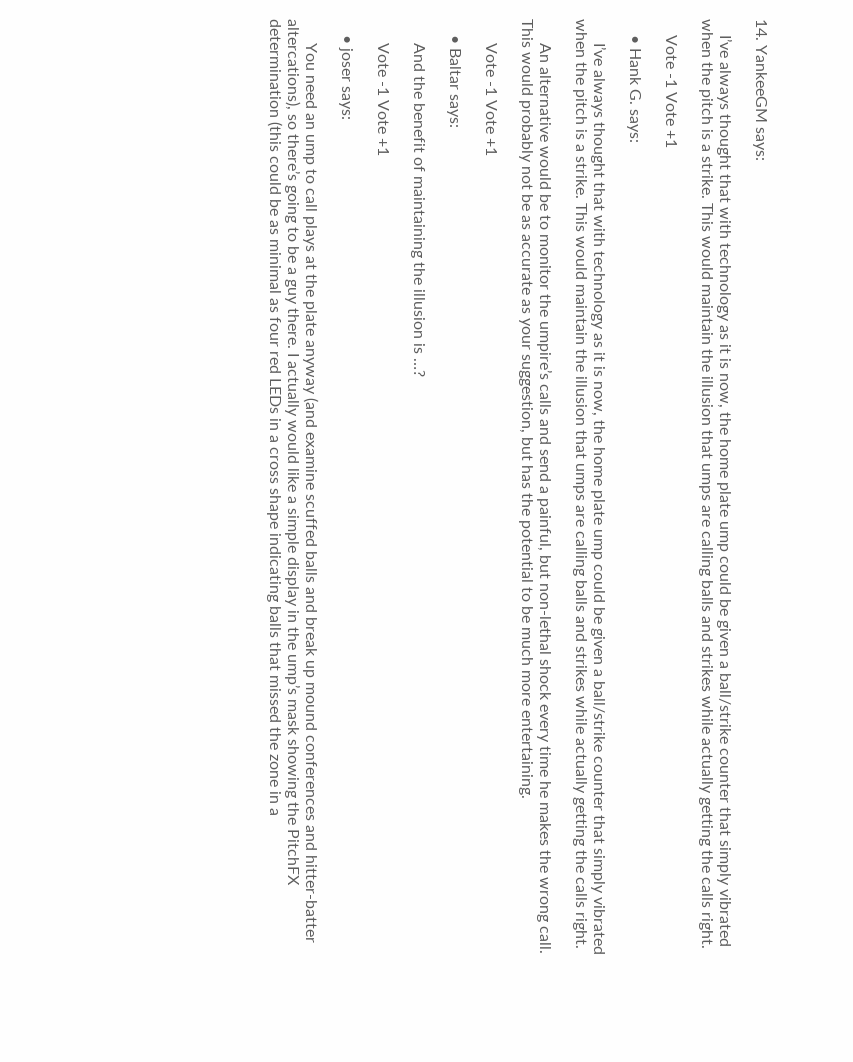14. YankeeGM says:

    I’ve always thought that with technology as it is now, the home plate ump could be given a ball/strike counter that simply vibrated when the pitch is a strike. This would maintain the illusion that umps are calling balls and strikes while actually getting the calls right.

    Vote -1 Vote +1

    • Hank G. says:

      I’ve always thought that with technology as it is now, the home plate ump could be given a ball/strike counter that simply vibrated when the pitch is a strike. This would maintain the illusion that umps are calling balls and strikes while actually getting the calls right.

      An alternative would be to monitor the umpire’s calls and send a painful, but non-lethal shock every time he makes the wrong call. This would probably not be as accurate as your suggestion, but has the potential to be much more entertaining.

      Vote -1 Vote +1

    • Baltar says:

      And the benefit of maintaining the illusion is …?

      Vote -1 Vote +1

    • joser says:

      You need an ump to call plays at the plate anyway (and examine scuffed balls and break up mound conferences and hitter-batter altercations), so there’s going to be a guy there. I actually would like a simple display in the ump’s mask showing the PitchFX determination (this could be as minimal as four red LEDs in a cross shape indicating balls that missed the zone in a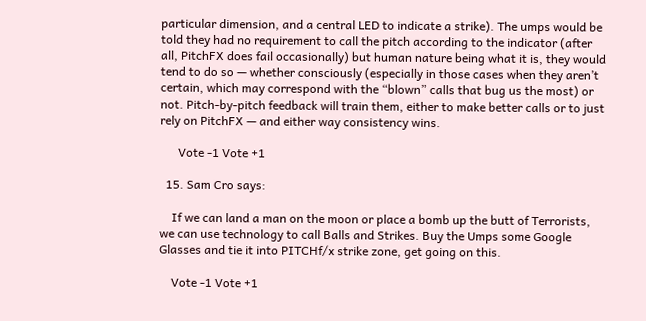particular dimension, and a central LED to indicate a strike). The umps would be told they had no requirement to call the pitch according to the indicator (after all, PitchFX does fail occasionally) but human nature being what it is, they would tend to do so — whether consciously (especially in those cases when they aren’t certain, which may correspond with the “blown” calls that bug us the most) or not. Pitch-by-pitch feedback will train them, either to make better calls or to just rely on PitchFX — and either way consistency wins.

      Vote -1 Vote +1

  15. Sam Cro says:

    If we can land a man on the moon or place a bomb up the butt of Terrorists, we can use technology to call Balls and Strikes. Buy the Umps some Google Glasses and tie it into PITCHf/x strike zone, get going on this.

    Vote -1 Vote +1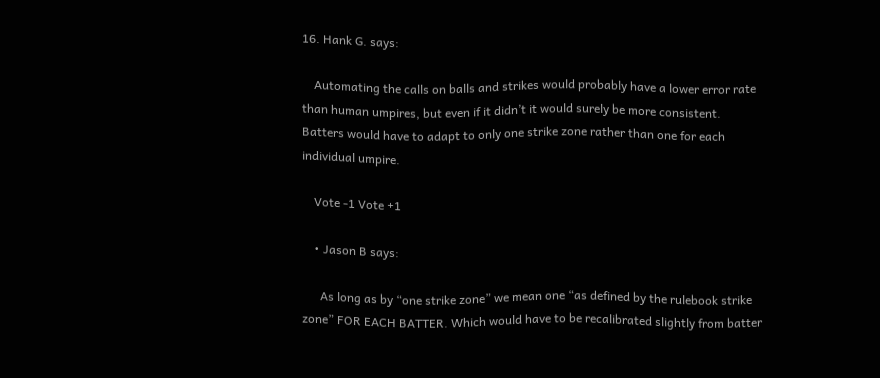16. Hank G. says:

    Automating the calls on balls and strikes would probably have a lower error rate than human umpires, but even if it didn’t it would surely be more consistent. Batters would have to adapt to only one strike zone rather than one for each individual umpire.

    Vote -1 Vote +1

    • Jason B says:

      As long as by “one strike zone” we mean one “as defined by the rulebook strike zone” FOR EACH BATTER. Which would have to be recalibrated slightly from batter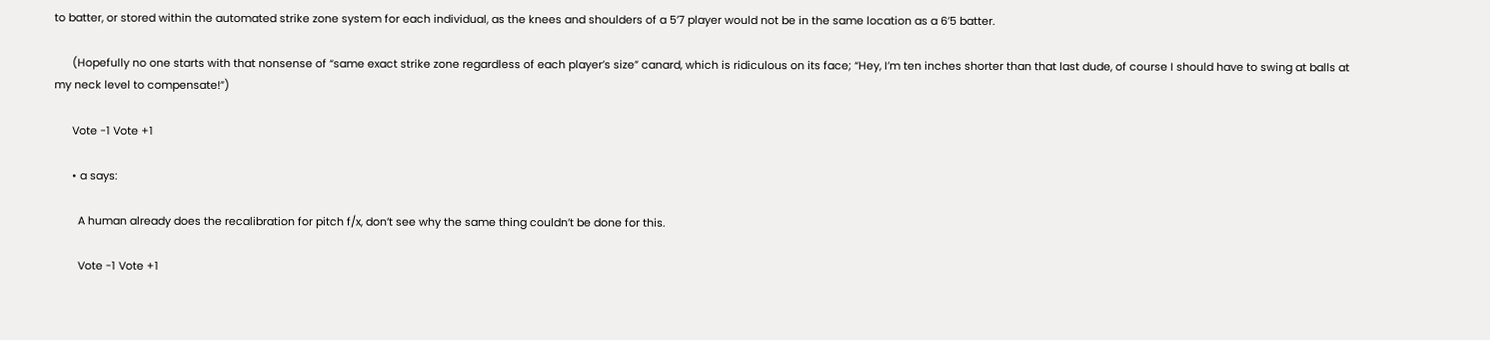to batter, or stored within the automated strike zone system for each individual, as the knees and shoulders of a 5’7 player would not be in the same location as a 6’5 batter.

      (Hopefully no one starts with that nonsense of “same exact strike zone regardless of each player’s size” canard, which is ridiculous on its face; “Hey, I’m ten inches shorter than that last dude, of course I should have to swing at balls at my neck level to compensate!”)

      Vote -1 Vote +1

      • a says:

        A human already does the recalibration for pitch f/x, don’t see why the same thing couldn’t be done for this.

        Vote -1 Vote +1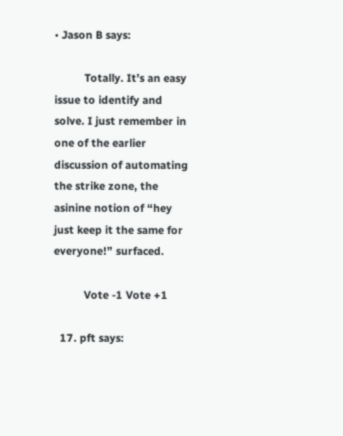• Jason B says:

          Totally. It’s an easy issue to identify and solve. I just remember in one of the earlier discussion of automating the strike zone, the asinine notion of “hey just keep it the same for everyone!” surfaced.

          Vote -1 Vote +1

  17. pft says: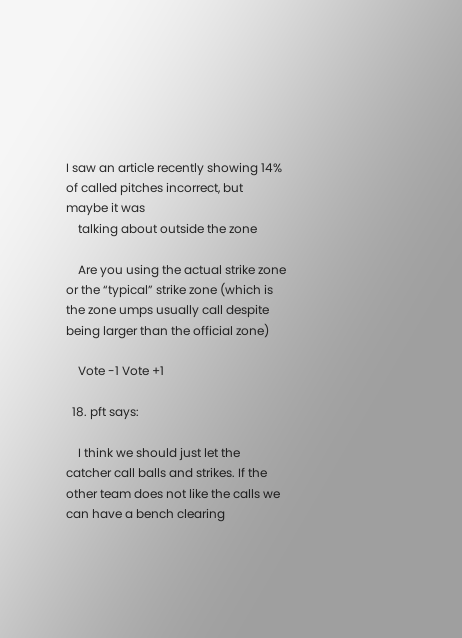I saw an article recently showing 14% of called pitches incorrect, but maybe it was
    talking about outside the zone

    Are you using the actual strike zone or the “typical” strike zone (which is the zone umps usually call despite being larger than the official zone)

    Vote -1 Vote +1

  18. pft says:

    I think we should just let the catcher call balls and strikes. If the other team does not like the calls we can have a bench clearing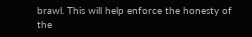brawl. This will help enforce the honesty of the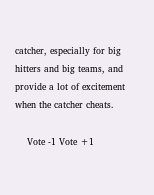catcher, especially for big hitters and big teams, and provide a lot of excitement when the catcher cheats.

    Vote -1 Vote +1